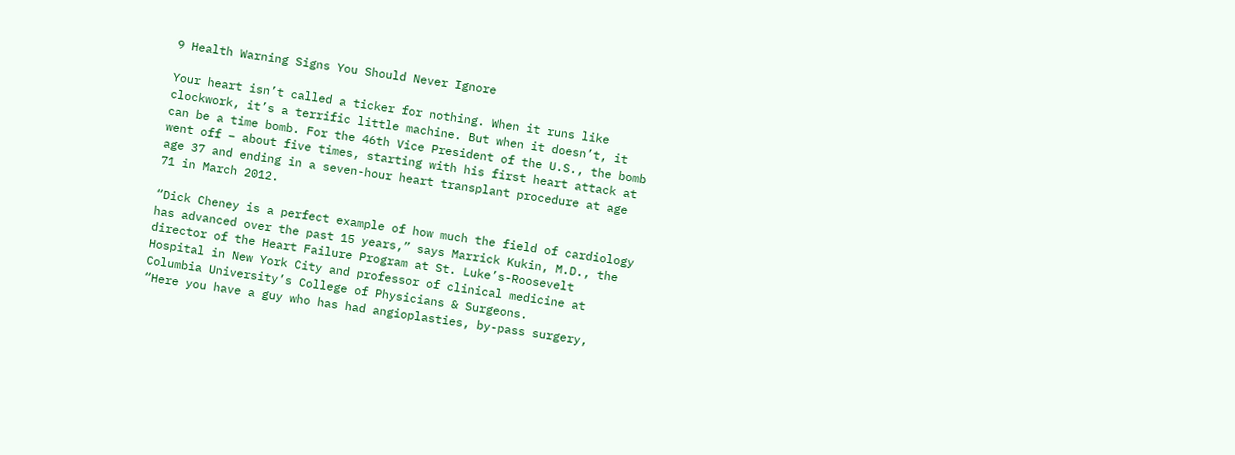9 Health Warning Signs You Should Never Ignore

Your heart isn’t called a ticker for nothing. When it runs like clockwork, it’s a terrific little machine. But when it doesn’t, it can be a time bomb. For the 46th Vice President of the U.S., the bomb went off – about five times, starting with his first heart attack at age 37 and ending in a seven-hour heart transplant procedure at age 71 in March 2012.

“Dick Cheney is a perfect example of how much the field of cardiology has advanced over the past 15 years,” says Marrick Kukin, M.D., the director of the Heart Failure Program at St. Luke’s-Roosevelt Hospital in New York City and professor of clinical medicine at Columbia University’s College of Physicians & Surgeons.
“Here you have a guy who has had angioplasties, by-pass surgery,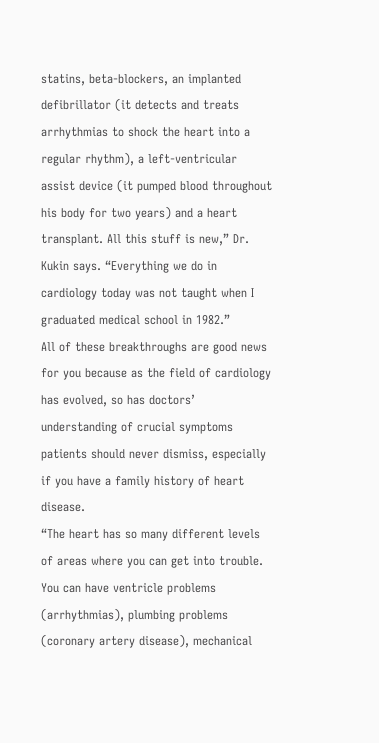statins, beta-blockers, an implanted defibrillator (it detects and treats arrhythmias to shock the heart into a regular rhythm), a left-ventricular assist device (it pumped blood throughout his body for two years) and a heart transplant. All this stuff is new,” Dr. Kukin says. “Everything we do in cardiology today was not taught when I graduated medical school in 1982.”
All of these breakthroughs are good news for you because as the field of cardiology has evolved, so has doctors’ understanding of crucial symptoms patients should never dismiss, especially if you have a family history of heart disease.
“The heart has so many different levels of areas where you can get into trouble. You can have ventricle problems (arrhythmias), plumbing problems (coronary artery disease), mechanical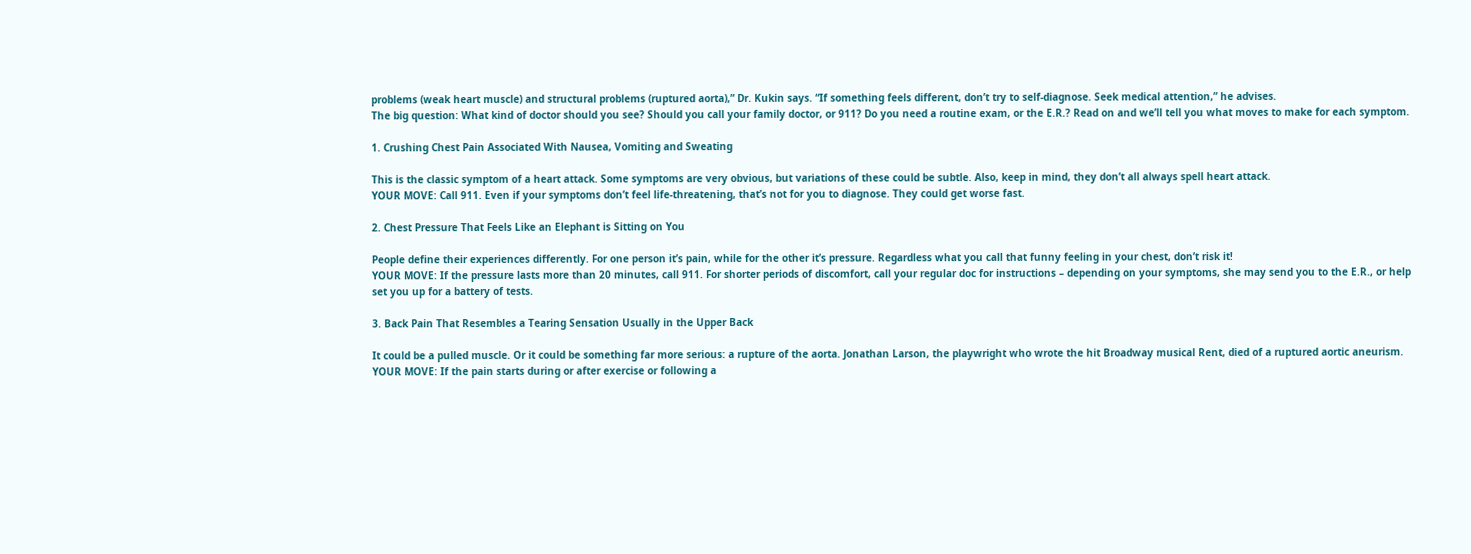problems (weak heart muscle) and structural problems (ruptured aorta),” Dr. Kukin says. “If something feels different, don’t try to self-diagnose. Seek medical attention,” he advises.
The big question: What kind of doctor should you see? Should you call your family doctor, or 911? Do you need a routine exam, or the E.R.? Read on and we’ll tell you what moves to make for each symptom.

1. Crushing Chest Pain Associated With Nausea, Vomiting and Sweating

This is the classic symptom of a heart attack. Some symptoms are very obvious, but variations of these could be subtle. Also, keep in mind, they don’t all always spell heart attack.
YOUR MOVE: Call 911. Even if your symptoms don’t feel life-threatening, that’s not for you to diagnose. They could get worse fast.

2. Chest Pressure That Feels Like an Elephant is Sitting on You

People define their experiences differently. For one person it’s pain, while for the other it’s pressure. Regardless what you call that funny feeling in your chest, don’t risk it!
YOUR MOVE: If the pressure lasts more than 20 minutes, call 911. For shorter periods of discomfort, call your regular doc for instructions – depending on your symptoms, she may send you to the E.R., or help set you up for a battery of tests.

3. Back Pain That Resembles a Tearing Sensation Usually in the Upper Back

It could be a pulled muscle. Or it could be something far more serious: a rupture of the aorta. Jonathan Larson, the playwright who wrote the hit Broadway musical Rent, died of a ruptured aortic aneurism.
YOUR MOVE: If the pain starts during or after exercise or following a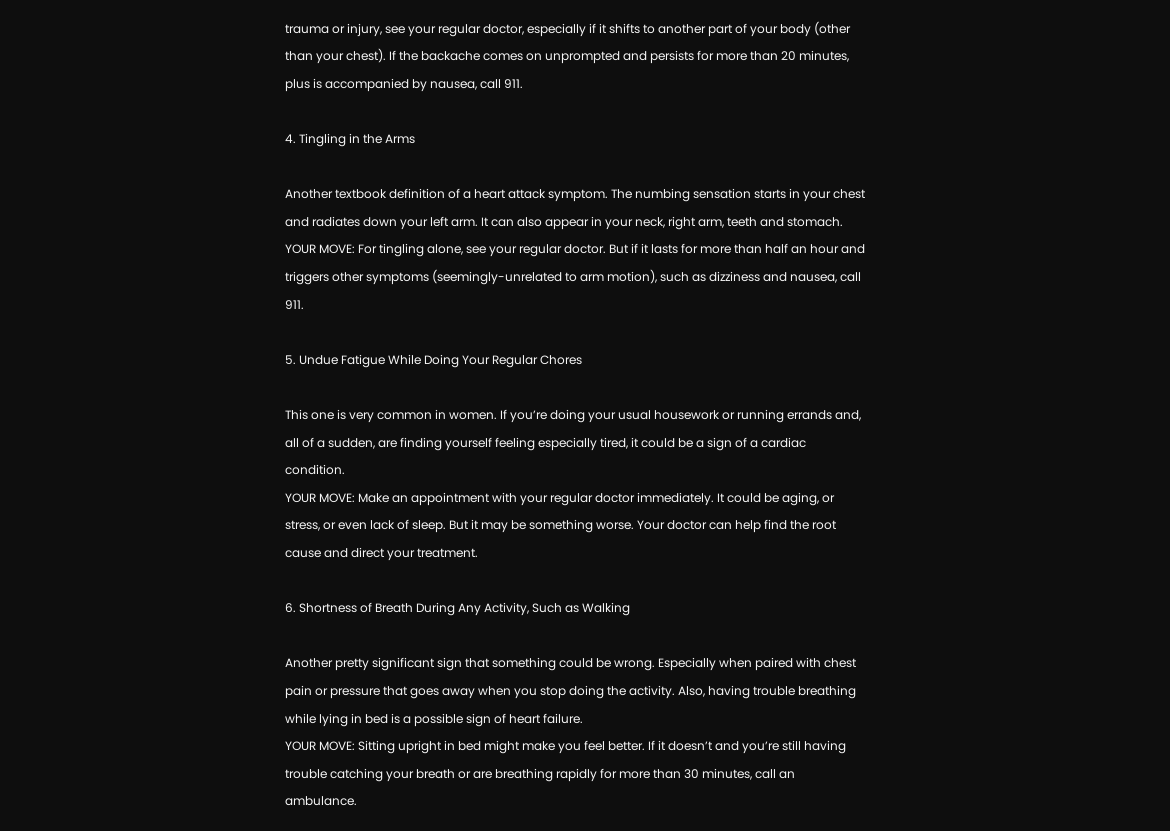trauma or injury, see your regular doctor, especially if it shifts to another part of your body (other than your chest). If the backache comes on unprompted and persists for more than 20 minutes, plus is accompanied by nausea, call 911.

4. Tingling in the Arms

Another textbook definition of a heart attack symptom. The numbing sensation starts in your chest and radiates down your left arm. It can also appear in your neck, right arm, teeth and stomach.
YOUR MOVE: For tingling alone, see your regular doctor. But if it lasts for more than half an hour and triggers other symptoms (seemingly-unrelated to arm motion), such as dizziness and nausea, call 911.

5. Undue Fatigue While Doing Your Regular Chores

This one is very common in women. If you’re doing your usual housework or running errands and, all of a sudden, are finding yourself feeling especially tired, it could be a sign of a cardiac condition.
YOUR MOVE: Make an appointment with your regular doctor immediately. It could be aging, or stress, or even lack of sleep. But it may be something worse. Your doctor can help find the root cause and direct your treatment.

6. Shortness of Breath During Any Activity, Such as Walking

Another pretty significant sign that something could be wrong. Especially when paired with chest pain or pressure that goes away when you stop doing the activity. Also, having trouble breathing while lying in bed is a possible sign of heart failure.
YOUR MOVE: Sitting upright in bed might make you feel better. If it doesn’t and you’re still having trouble catching your breath or are breathing rapidly for more than 30 minutes, call an ambulance.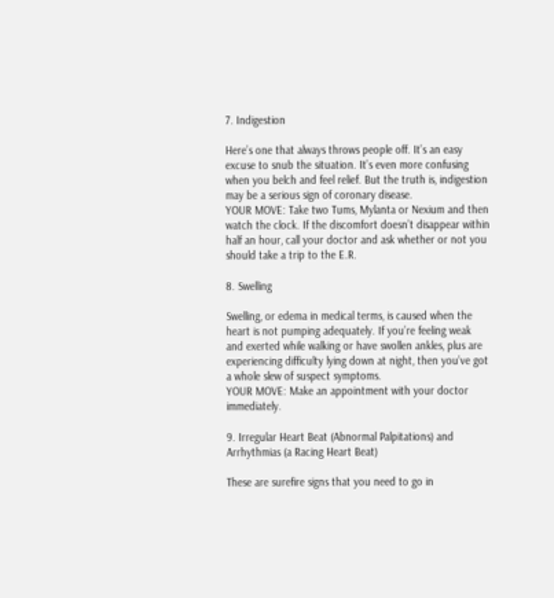7. Indigestion

Here’s one that always throws people off. It’s an easy excuse to snub the situation. It’s even more confusing when you belch and feel relief. But the truth is, indigestion may be a serious sign of coronary disease.
YOUR MOVE: Take two Tums, Mylanta or Nexium and then watch the clock. If the discomfort doesn’t disappear within half an hour, call your doctor and ask whether or not you should take a trip to the E.R.

8. Swelling

Swelling, or edema in medical terms, is caused when the heart is not pumping adequately. If you’re feeling weak and exerted while walking or have swollen ankles, plus are experiencing difficulty lying down at night, then you’ve got a whole slew of suspect symptoms.
YOUR MOVE: Make an appointment with your doctor immediately.

9. Irregular Heart Beat (Abnormal Palpitations) and Arrhythmias (a Racing Heart Beat)

These are surefire signs that you need to go in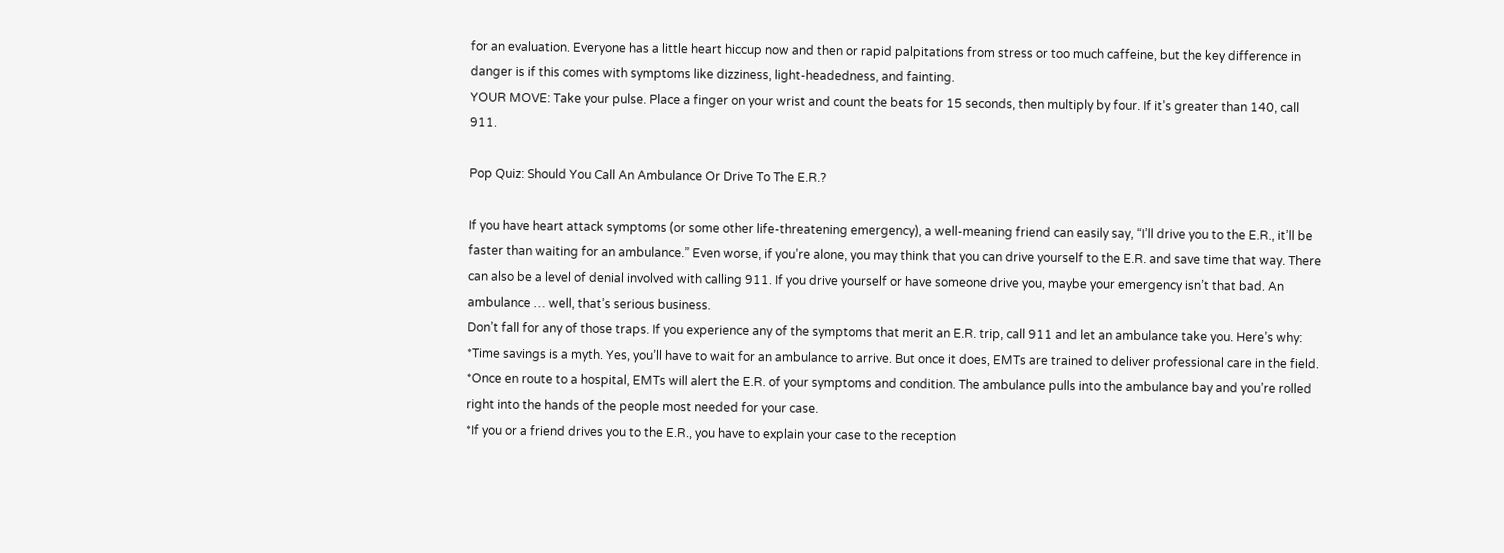for an evaluation. Everyone has a little heart hiccup now and then or rapid palpitations from stress or too much caffeine, but the key difference in danger is if this comes with symptoms like dizziness, light-headedness, and fainting.
YOUR MOVE: Take your pulse. Place a finger on your wrist and count the beats for 15 seconds, then multiply by four. If it’s greater than 140, call 911.

Pop Quiz: Should You Call An Ambulance Or Drive To The E.R.?

If you have heart attack symptoms (or some other life-threatening emergency), a well-meaning friend can easily say, “I’ll drive you to the E.R., it’ll be faster than waiting for an ambulance.” Even worse, if you’re alone, you may think that you can drive yourself to the E.R. and save time that way. There can also be a level of denial involved with calling 911. If you drive yourself or have someone drive you, maybe your emergency isn’t that bad. An ambulance … well, that’s serious business.
Don’t fall for any of those traps. If you experience any of the symptoms that merit an E.R. trip, call 911 and let an ambulance take you. Here’s why:
*Time savings is a myth. Yes, you’ll have to wait for an ambulance to arrive. But once it does, EMTs are trained to deliver professional care in the field.
*Once en route to a hospital, EMTs will alert the E.R. of your symptoms and condition. The ambulance pulls into the ambulance bay and you’re rolled right into the hands of the people most needed for your case.
*If you or a friend drives you to the E.R., you have to explain your case to the reception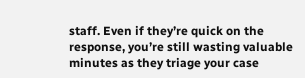staff. Even if they’re quick on the response, you’re still wasting valuable minutes as they triage your case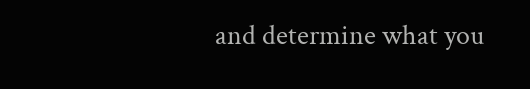and determine what you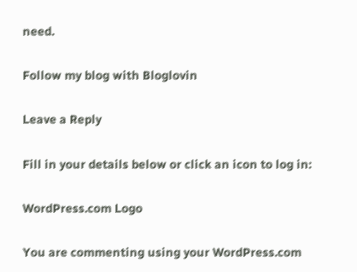need.

Follow my blog with Bloglovin

Leave a Reply

Fill in your details below or click an icon to log in:

WordPress.com Logo

You are commenting using your WordPress.com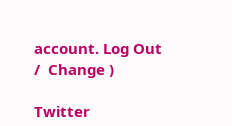account. Log Out /  Change )

Twitter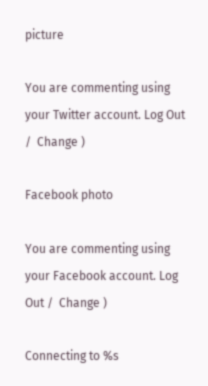picture

You are commenting using your Twitter account. Log Out /  Change )

Facebook photo

You are commenting using your Facebook account. Log Out /  Change )

Connecting to %s